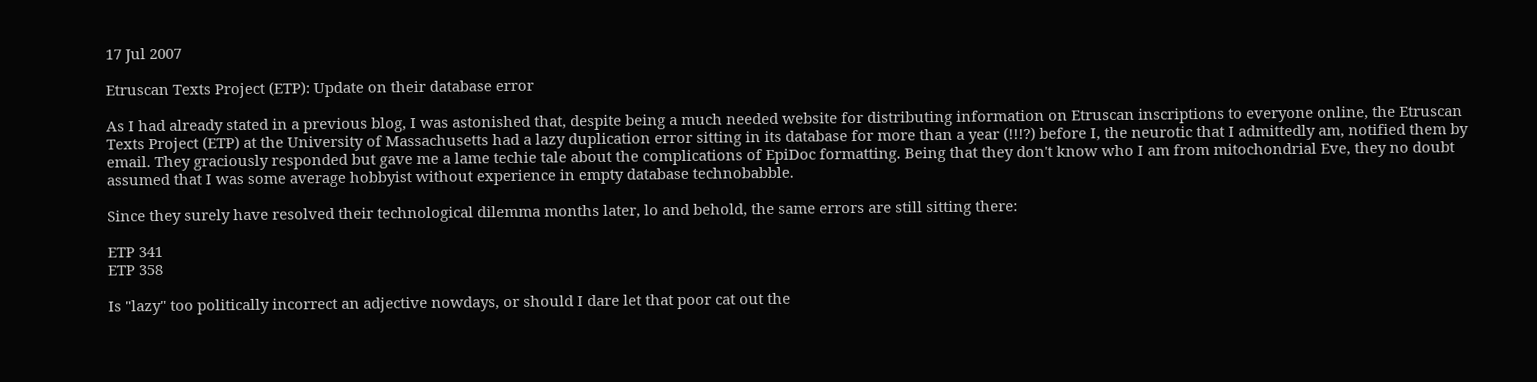17 Jul 2007

Etruscan Texts Project (ETP): Update on their database error

As I had already stated in a previous blog, I was astonished that, despite being a much needed website for distributing information on Etruscan inscriptions to everyone online, the Etruscan Texts Project (ETP) at the University of Massachusetts had a lazy duplication error sitting in its database for more than a year (!!!?) before I, the neurotic that I admittedly am, notified them by email. They graciously responded but gave me a lame techie tale about the complications of EpiDoc formatting. Being that they don't know who I am from mitochondrial Eve, they no doubt assumed that I was some average hobbyist without experience in empty database technobabble.

Since they surely have resolved their technological dilemma months later, lo and behold, the same errors are still sitting there:

ETP 341
ETP 358

Is "lazy" too politically incorrect an adjective nowdays, or should I dare let that poor cat out the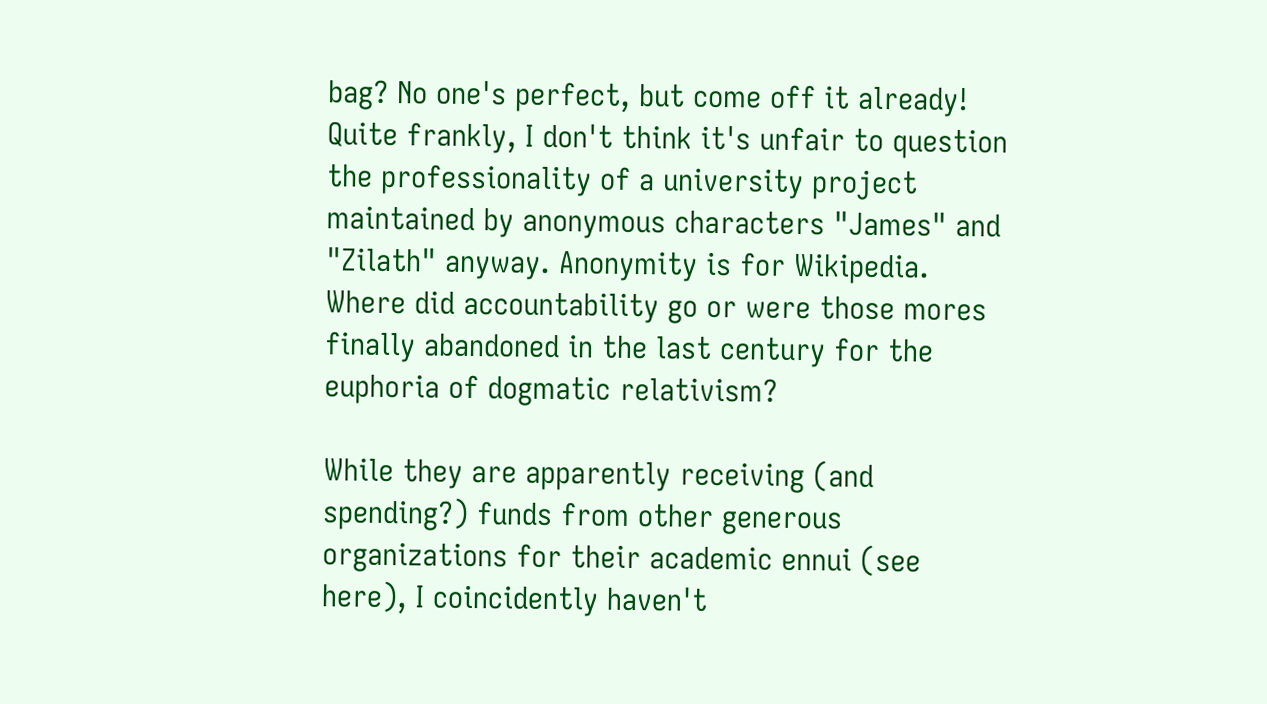bag? No one's perfect, but come off it already! Quite frankly, I don't think it's unfair to question the professionality of a university project maintained by anonymous characters "James" and "Zilath" anyway. Anonymity is for Wikipedia. Where did accountability go or were those mores finally abandoned in the last century for the euphoria of dogmatic relativism?

While they are apparently receiving (and spending?) funds from other generous organizations for their academic ennui (see here), I coincidently haven't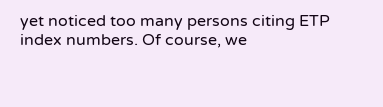yet noticed too many persons citing ETP index numbers. Of course, we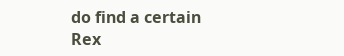do find a certain Rex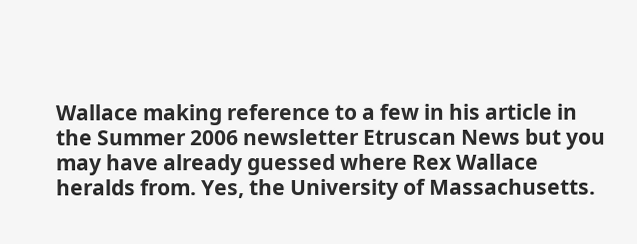Wallace making reference to a few in his article in the Summer 2006 newsletter Etruscan News but you may have already guessed where Rex Wallace heralds from. Yes, the University of Massachusetts.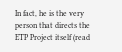In fact, he is the very person that directs the ETP Project itself (read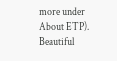more under About ETP). Beautiful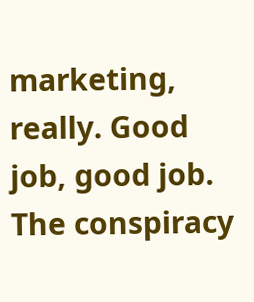marketing, really. Good job, good job. The conspiracy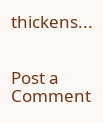thickens...


Post a Comment